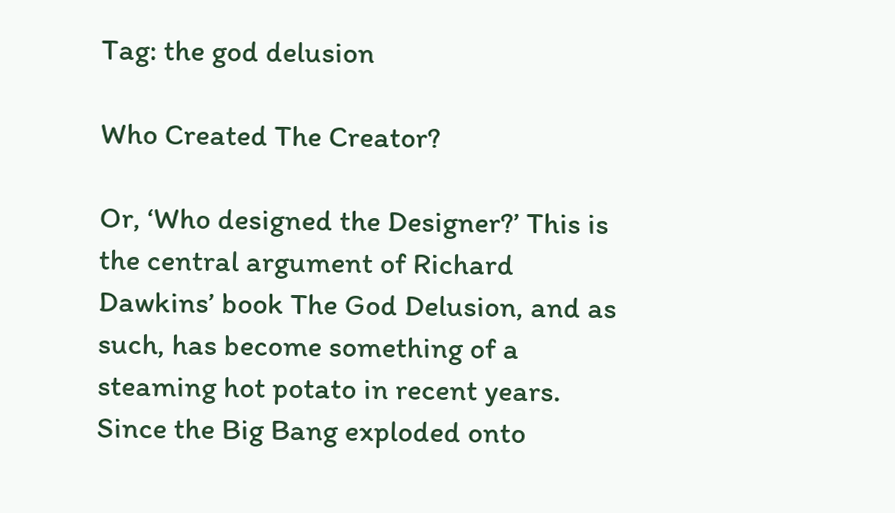Tag: the god delusion

Who Created The Creator?

Or, ‘Who designed the Designer?’ This is the central argument of Richard Dawkins’ book The God Delusion, and as such, has become something of a steaming hot potato in recent years. Since the Big Bang exploded onto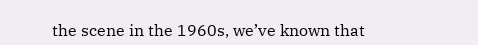the scene in the 1960s, we’ve known that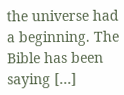the universe had a beginning. The Bible has been saying […]